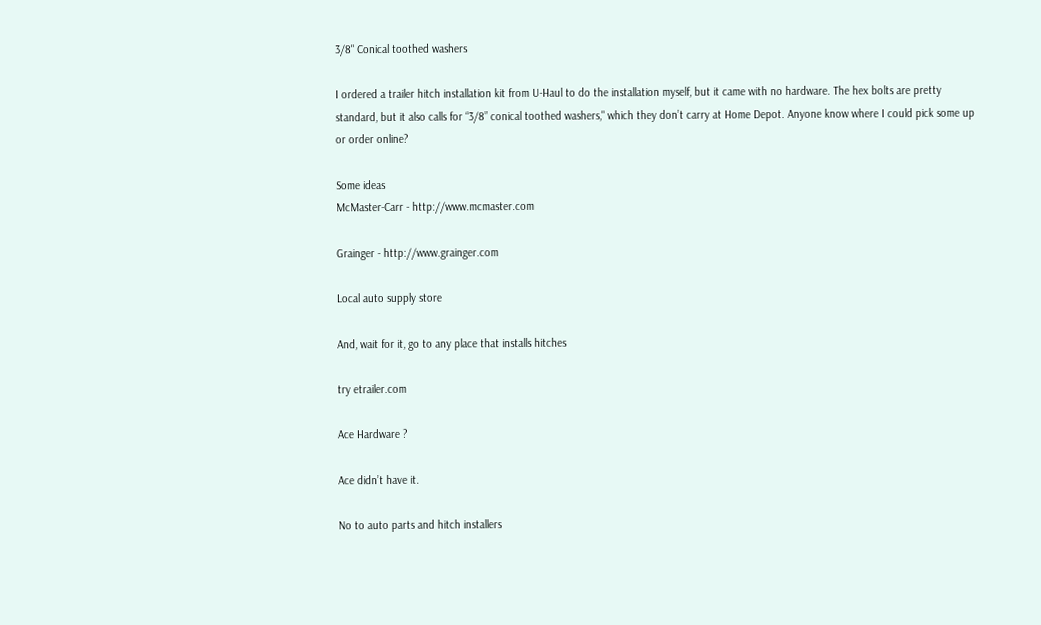3/8" Conical toothed washers

I ordered a trailer hitch installation kit from U-Haul to do the installation myself, but it came with no hardware. The hex bolts are pretty standard, but it also calls for “3/8” conical toothed washers," which they don’t carry at Home Depot. Anyone know where I could pick some up or order online?

Some ideas
McMaster-Carr - http://www.mcmaster.com

Grainger - http://www.grainger.com

Local auto supply store

And, wait for it, go to any place that installs hitches

try etrailer.com

Ace Hardware ?

Ace didn’t have it.

No to auto parts and hitch installers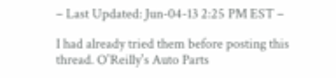– Last Updated: Jun-04-13 2:25 PM EST –

I had already tried them before posting this thread. O'Reilly's Auto Parts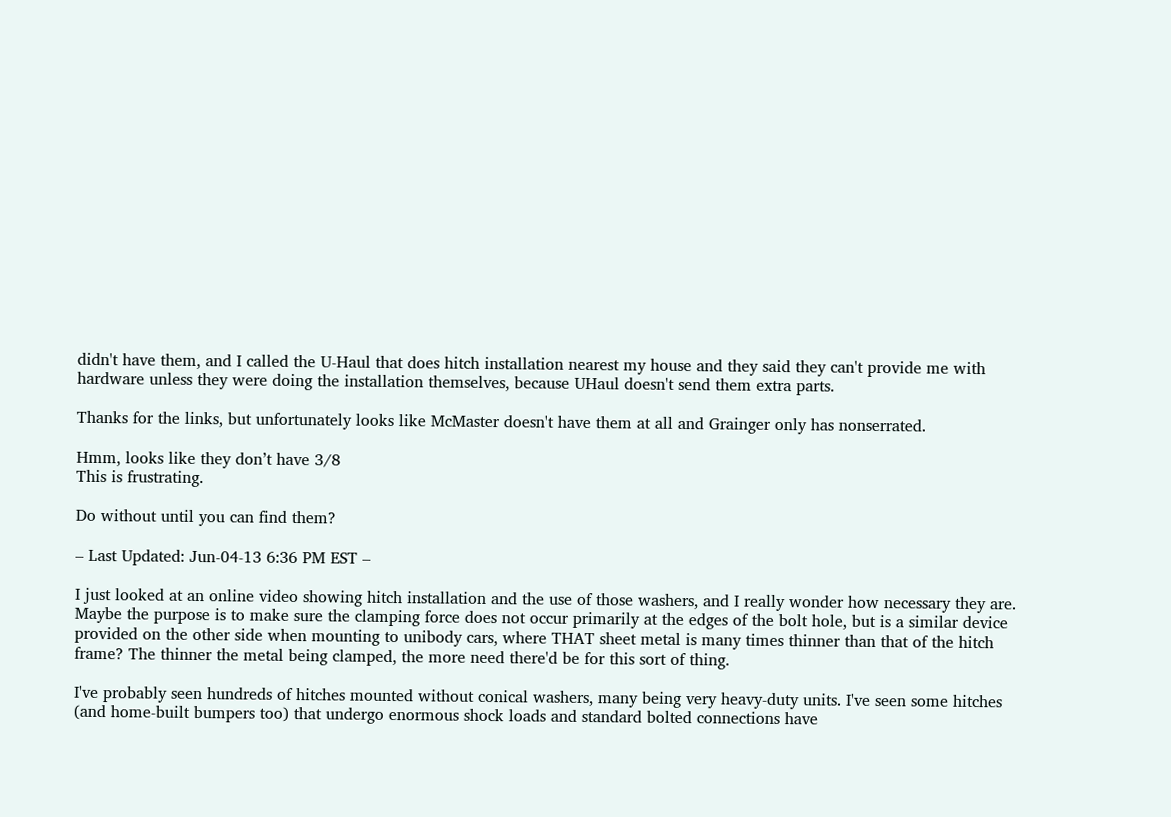didn't have them, and I called the U-Haul that does hitch installation nearest my house and they said they can't provide me with hardware unless they were doing the installation themselves, because UHaul doesn't send them extra parts.

Thanks for the links, but unfortunately looks like McMaster doesn't have them at all and Grainger only has nonserrated.

Hmm, looks like they don’t have 3/8
This is frustrating.

Do without until you can find them?

– Last Updated: Jun-04-13 6:36 PM EST –

I just looked at an online video showing hitch installation and the use of those washers, and I really wonder how necessary they are. Maybe the purpose is to make sure the clamping force does not occur primarily at the edges of the bolt hole, but is a similar device provided on the other side when mounting to unibody cars, where THAT sheet metal is many times thinner than that of the hitch frame? The thinner the metal being clamped, the more need there'd be for this sort of thing.

I've probably seen hundreds of hitches mounted without conical washers, many being very heavy-duty units. I've seen some hitches (and home-built bumpers too) that undergo enormous shock loads and standard bolted connections have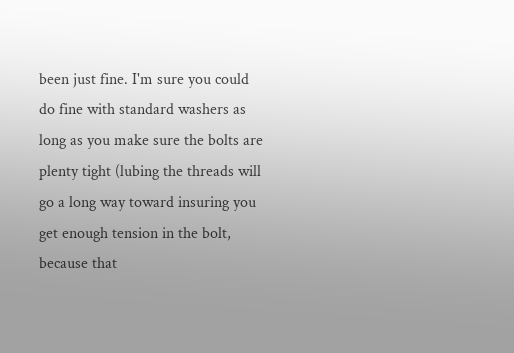been just fine. I'm sure you could do fine with standard washers as long as you make sure the bolts are plenty tight (lubing the threads will go a long way toward insuring you get enough tension in the bolt, because that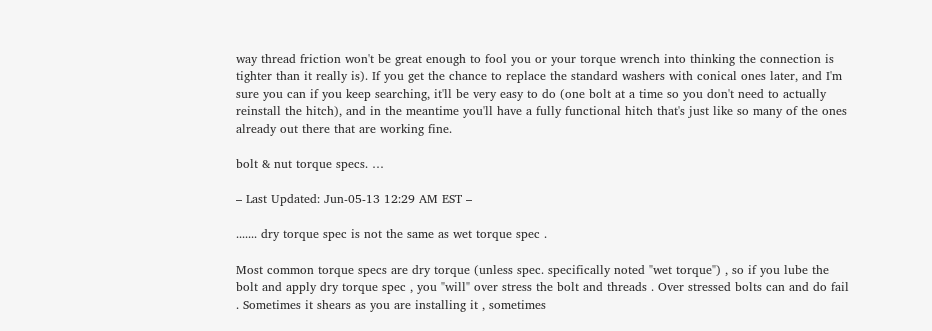way thread friction won't be great enough to fool you or your torque wrench into thinking the connection is tighter than it really is). If you get the chance to replace the standard washers with conical ones later, and I'm sure you can if you keep searching, it'll be very easy to do (one bolt at a time so you don't need to actually reinstall the hitch), and in the meantime you'll have a fully functional hitch that's just like so many of the ones already out there that are working fine.

bolt & nut torque specs. …

– Last Updated: Jun-05-13 12:29 AM EST –

....... dry torque spec is not the same as wet torque spec .

Most common torque specs are dry torque (unless spec. specifically noted "wet torque") , so if you lube the bolt and apply dry torque spec , you "will" over stress the bolt and threads . Over stressed bolts can and do fail . Sometimes it shears as you are installing it , sometimes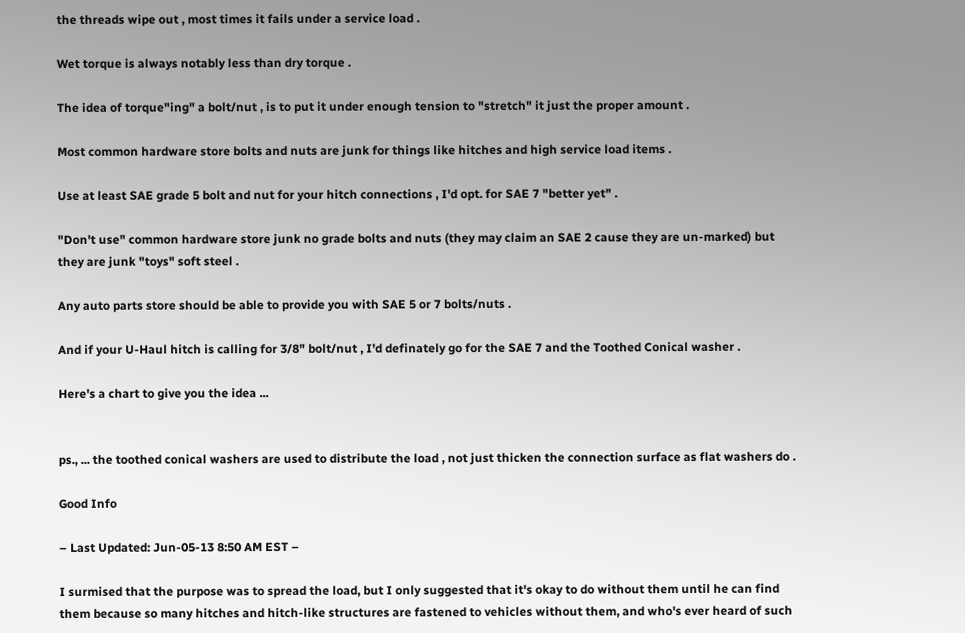the threads wipe out , most times it fails under a service load .

Wet torque is always notably less than dry torque .

The idea of torque"ing" a bolt/nut , is to put it under enough tension to "stretch" it just the proper amount .

Most common hardware store bolts and nuts are junk for things like hitches and high service load items .

Use at least SAE grade 5 bolt and nut for your hitch connections , I'd opt. for SAE 7 "better yet" .

"Don't use" common hardware store junk no grade bolts and nuts (they may claim an SAE 2 cause they are un-marked) but they are junk "toys" soft steel .

Any auto parts store should be able to provide you with SAE 5 or 7 bolts/nuts .

And if your U-Haul hitch is calling for 3/8" bolt/nut , I'd definately go for the SAE 7 and the Toothed Conical washer .

Here's a chart to give you the idea ...


ps., ... the toothed conical washers are used to distribute the load , not just thicken the connection surface as flat washers do .

Good Info

– Last Updated: Jun-05-13 8:50 AM EST –

I surmised that the purpose was to spread the load, but I only suggested that it's okay to do without them until he can find them because so many hitches and hitch-like structures are fastened to vehicles without them, and who's ever heard of such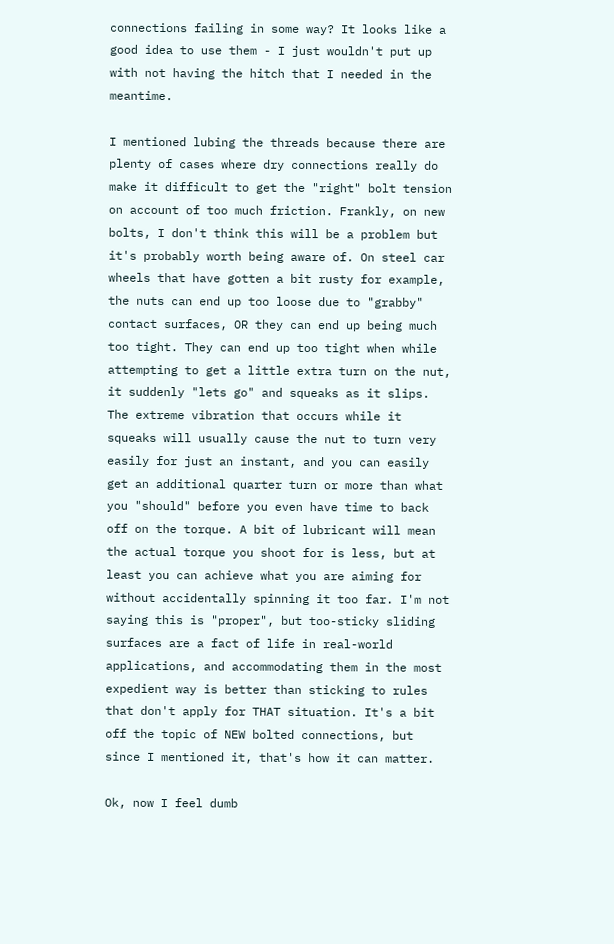connections failing in some way? It looks like a good idea to use them - I just wouldn't put up with not having the hitch that I needed in the meantime.

I mentioned lubing the threads because there are plenty of cases where dry connections really do make it difficult to get the "right" bolt tension on account of too much friction. Frankly, on new bolts, I don't think this will be a problem but it's probably worth being aware of. On steel car wheels that have gotten a bit rusty for example, the nuts can end up too loose due to "grabby" contact surfaces, OR they can end up being much too tight. They can end up too tight when while attempting to get a little extra turn on the nut, it suddenly "lets go" and squeaks as it slips. The extreme vibration that occurs while it squeaks will usually cause the nut to turn very easily for just an instant, and you can easily get an additional quarter turn or more than what you "should" before you even have time to back off on the torque. A bit of lubricant will mean the actual torque you shoot for is less, but at least you can achieve what you are aiming for without accidentally spinning it too far. I'm not saying this is "proper", but too-sticky sliding surfaces are a fact of life in real-world applications, and accommodating them in the most expedient way is better than sticking to rules that don't apply for THAT situation. It's a bit off the topic of NEW bolted connections, but since I mentioned it, that's how it can matter.

Ok, now I feel dumb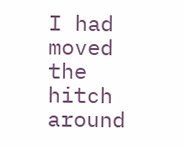I had moved the hitch around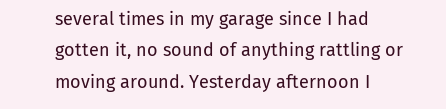several times in my garage since I had gotten it, no sound of anything rattling or moving around. Yesterday afternoon I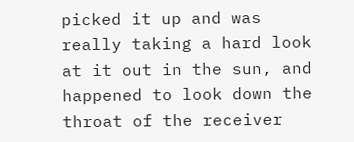picked it up and was really taking a hard look at it out in the sun, and happened to look down the throat of the receiver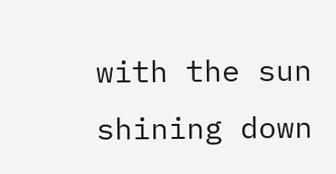with the sun shining down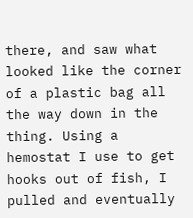there, and saw what looked like the corner of a plastic bag all the way down in the thing. Using a hemostat I use to get hooks out of fish, I pulled and eventually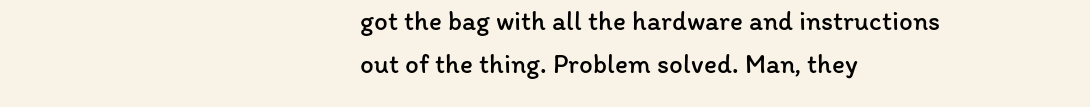got the bag with all the hardware and instructions out of the thing. Problem solved. Man, they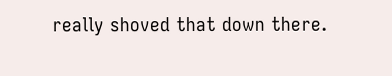really shoved that down there.